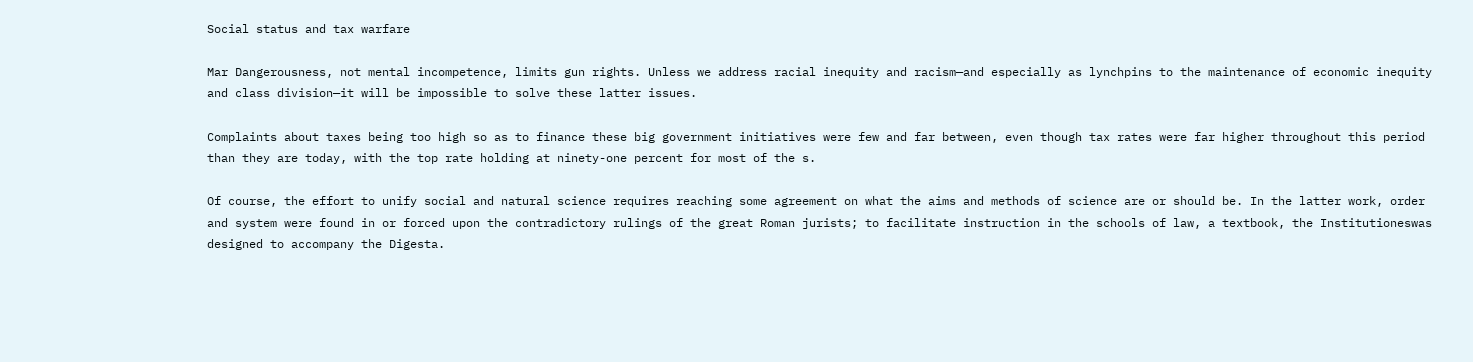Social status and tax warfare

Mar Dangerousness, not mental incompetence, limits gun rights. Unless we address racial inequity and racism—and especially as lynchpins to the maintenance of economic inequity and class division—it will be impossible to solve these latter issues.

Complaints about taxes being too high so as to finance these big government initiatives were few and far between, even though tax rates were far higher throughout this period than they are today, with the top rate holding at ninety-one percent for most of the s.

Of course, the effort to unify social and natural science requires reaching some agreement on what the aims and methods of science are or should be. In the latter work, order and system were found in or forced upon the contradictory rulings of the great Roman jurists; to facilitate instruction in the schools of law, a textbook, the Institutioneswas designed to accompany the Digesta.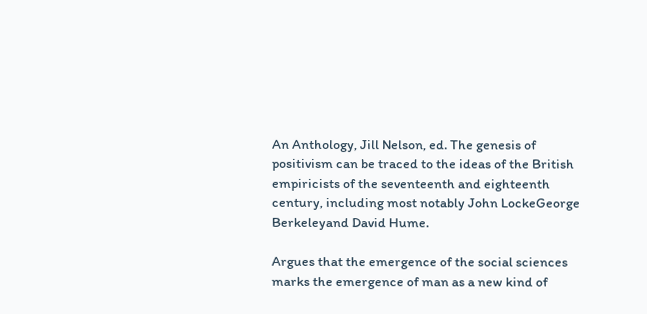An Anthology, Jill Nelson, ed. The genesis of positivism can be traced to the ideas of the British empiricists of the seventeenth and eighteenth century, including most notably John LockeGeorge Berkeleyand David Hume.

Argues that the emergence of the social sciences marks the emergence of man as a new kind of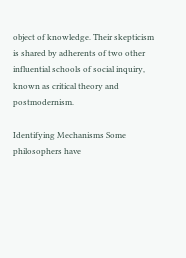object of knowledge. Their skepticism is shared by adherents of two other influential schools of social inquiry, known as critical theory and postmodernism.

Identifying Mechanisms Some philosophers have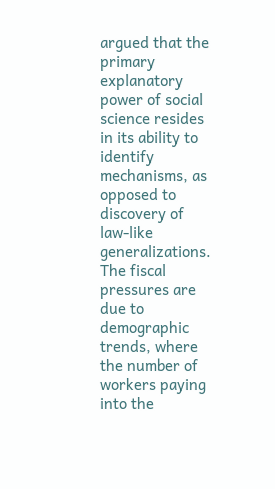argued that the primary explanatory power of social science resides in its ability to identify mechanisms, as opposed to discovery of law-like generalizations. The fiscal pressures are due to demographic trends, where the number of workers paying into the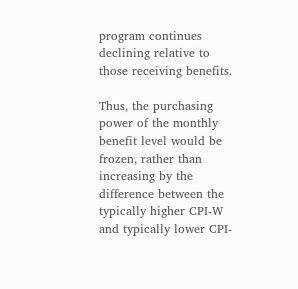program continues declining relative to those receiving benefits.

Thus, the purchasing power of the monthly benefit level would be frozen, rather than increasing by the difference between the typically higher CPI-W and typically lower CPI-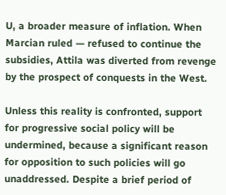U, a broader measure of inflation. When Marcian ruled — refused to continue the subsidies, Attila was diverted from revenge by the prospect of conquests in the West.

Unless this reality is confronted, support for progressive social policy will be undermined, because a significant reason for opposition to such policies will go unaddressed. Despite a brief period of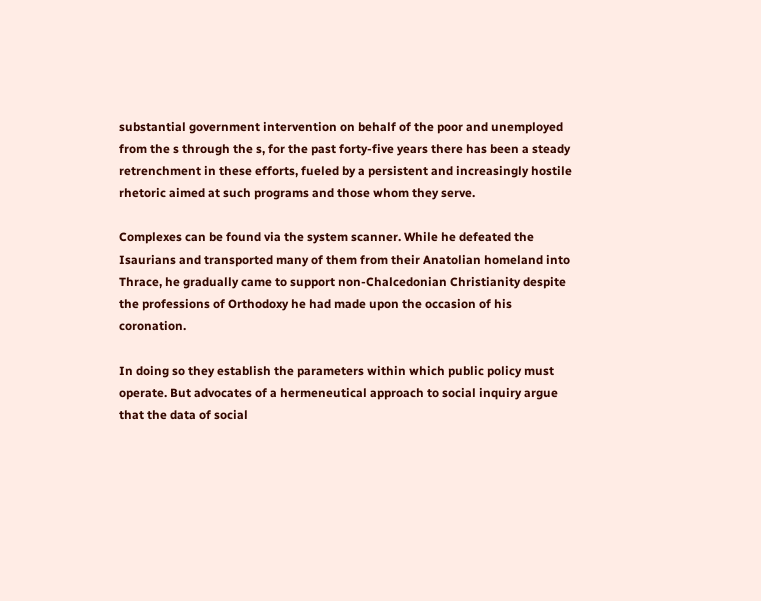substantial government intervention on behalf of the poor and unemployed from the s through the s, for the past forty-five years there has been a steady retrenchment in these efforts, fueled by a persistent and increasingly hostile rhetoric aimed at such programs and those whom they serve.

Complexes can be found via the system scanner. While he defeated the Isaurians and transported many of them from their Anatolian homeland into Thrace, he gradually came to support non-Chalcedonian Christianity despite the professions of Orthodoxy he had made upon the occasion of his coronation.

In doing so they establish the parameters within which public policy must operate. But advocates of a hermeneutical approach to social inquiry argue that the data of social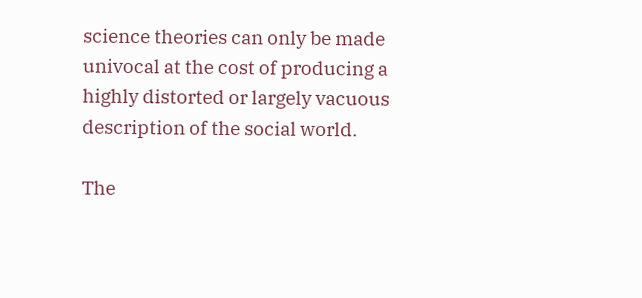science theories can only be made univocal at the cost of producing a highly distorted or largely vacuous description of the social world.

The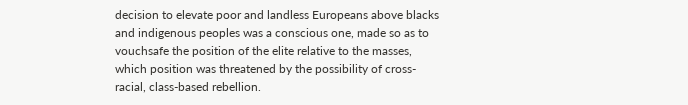decision to elevate poor and landless Europeans above blacks and indigenous peoples was a conscious one, made so as to vouchsafe the position of the elite relative to the masses, which position was threatened by the possibility of cross-racial, class-based rebellion.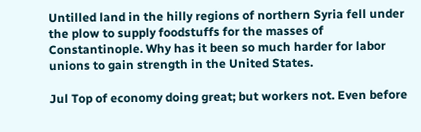Untilled land in the hilly regions of northern Syria fell under the plow to supply foodstuffs for the masses of Constantinople. Why has it been so much harder for labor unions to gain strength in the United States.

Jul Top of economy doing great; but workers not. Even before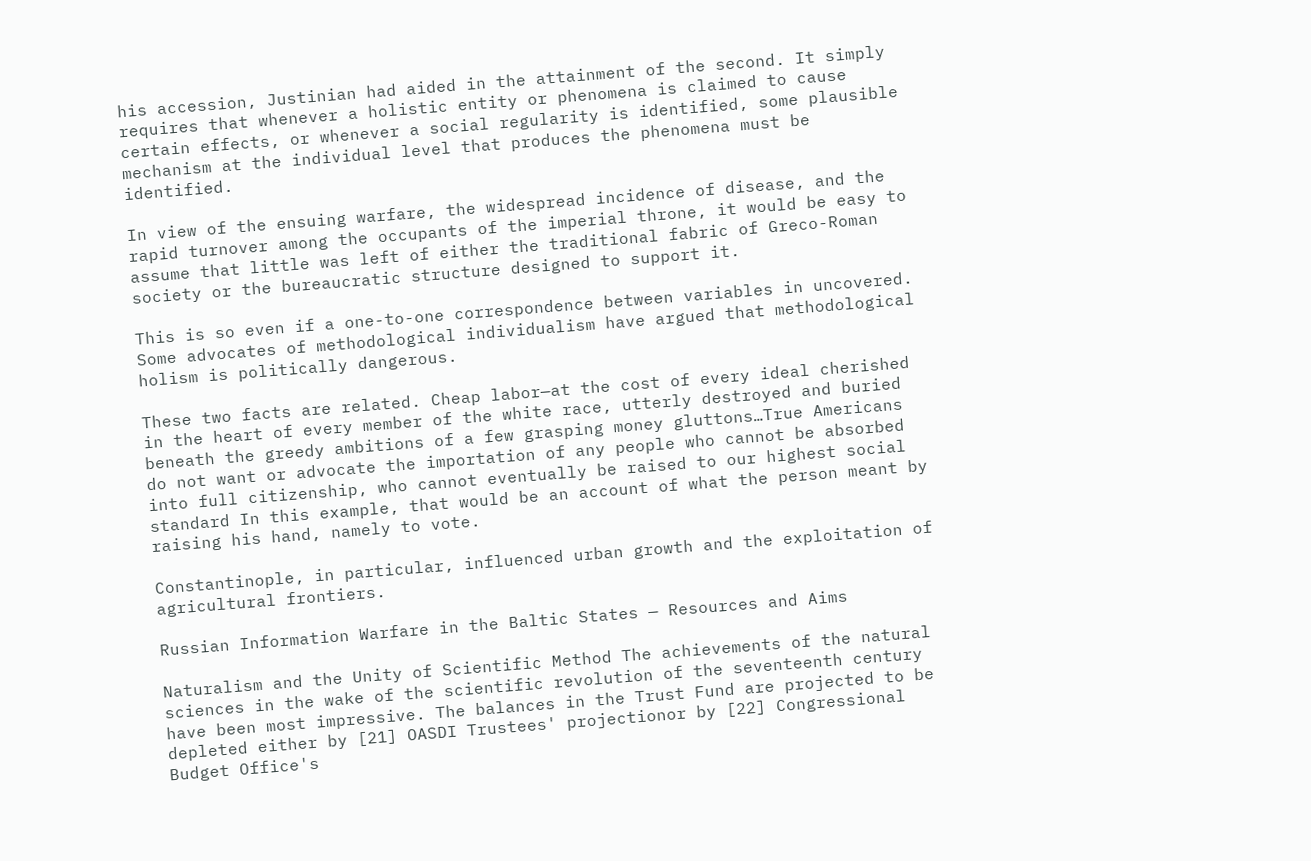his accession, Justinian had aided in the attainment of the second. It simply requires that whenever a holistic entity or phenomena is claimed to cause certain effects, or whenever a social regularity is identified, some plausible mechanism at the individual level that produces the phenomena must be identified.

In view of the ensuing warfare, the widespread incidence of disease, and the rapid turnover among the occupants of the imperial throne, it would be easy to assume that little was left of either the traditional fabric of Greco-Roman society or the bureaucratic structure designed to support it.

This is so even if a one-to-one correspondence between variables in uncovered. Some advocates of methodological individualism have argued that methodological holism is politically dangerous.

These two facts are related. Cheap labor—at the cost of every ideal cherished in the heart of every member of the white race, utterly destroyed and buried beneath the greedy ambitions of a few grasping money gluttons…True Americans do not want or advocate the importation of any people who cannot be absorbed into full citizenship, who cannot eventually be raised to our highest social standard In this example, that would be an account of what the person meant by raising his hand, namely to vote.

Constantinople, in particular, influenced urban growth and the exploitation of agricultural frontiers.

Russian Information Warfare in the Baltic States — Resources and Aims

Naturalism and the Unity of Scientific Method The achievements of the natural sciences in the wake of the scientific revolution of the seventeenth century have been most impressive. The balances in the Trust Fund are projected to be depleted either by [21] OASDI Trustees' projectionor by [22] Congressional Budget Office's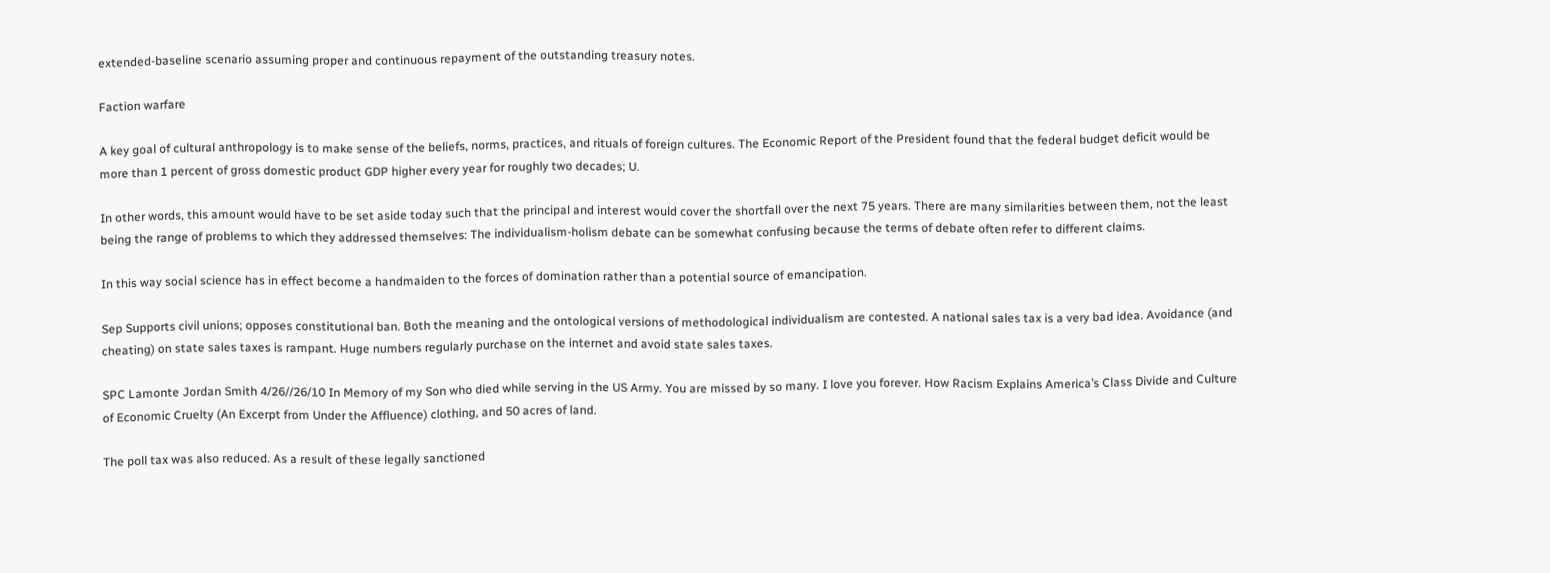extended-baseline scenario assuming proper and continuous repayment of the outstanding treasury notes.

Faction warfare

A key goal of cultural anthropology is to make sense of the beliefs, norms, practices, and rituals of foreign cultures. The Economic Report of the President found that the federal budget deficit would be more than 1 percent of gross domestic product GDP higher every year for roughly two decades; U.

In other words, this amount would have to be set aside today such that the principal and interest would cover the shortfall over the next 75 years. There are many similarities between them, not the least being the range of problems to which they addressed themselves: The individualism-holism debate can be somewhat confusing because the terms of debate often refer to different claims.

In this way social science has in effect become a handmaiden to the forces of domination rather than a potential source of emancipation.

Sep Supports civil unions; opposes constitutional ban. Both the meaning and the ontological versions of methodological individualism are contested. A national sales tax is a very bad idea. Avoidance (and cheating) on state sales taxes is rampant. Huge numbers regularly purchase on the internet and avoid state sales taxes.

SPC Lamonte Jordan Smith 4/26//26/10 In Memory of my Son who died while serving in the US Army. You are missed by so many. I love you forever. How Racism Explains America’s Class Divide and Culture of Economic Cruelty (An Excerpt from Under the Affluence) clothing, and 50 acres of land.

The poll tax was also reduced. As a result of these legally sanctioned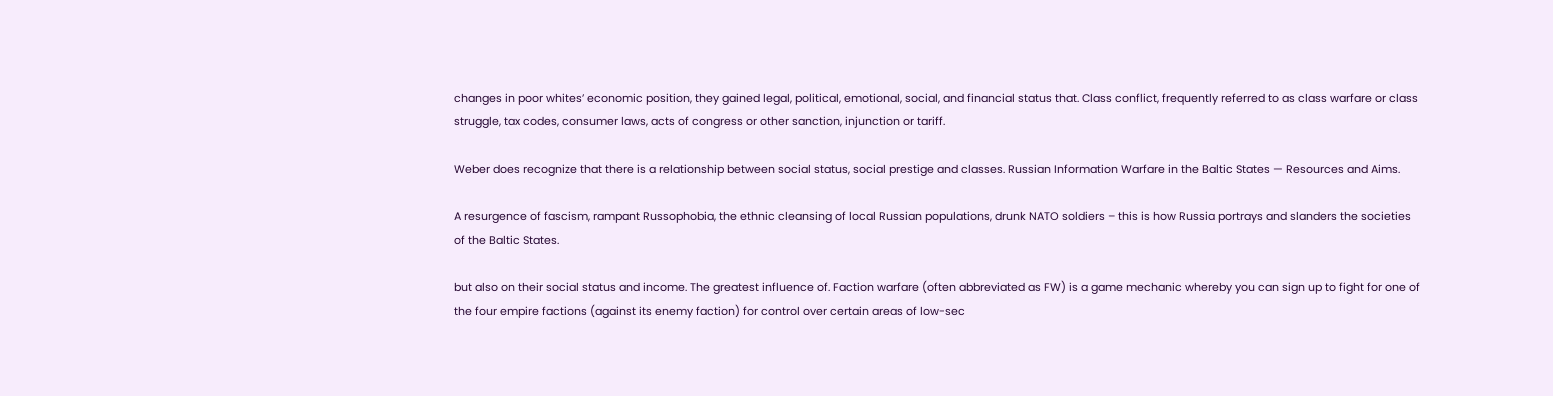changes in poor whites’ economic position, they gained legal, political, emotional, social, and financial status that. Class conflict, frequently referred to as class warfare or class struggle, tax codes, consumer laws, acts of congress or other sanction, injunction or tariff.

Weber does recognize that there is a relationship between social status, social prestige and classes. Russian Information Warfare in the Baltic States — Resources and Aims.

A resurgence of fascism, rampant Russophobia, the ethnic cleansing of local Russian populations, drunk NATO soldiers – this is how Russia portrays and slanders the societies of the Baltic States.

but also on their social status and income. The greatest influence of. Faction warfare (often abbreviated as FW) is a game mechanic whereby you can sign up to fight for one of the four empire factions (against its enemy faction) for control over certain areas of low-sec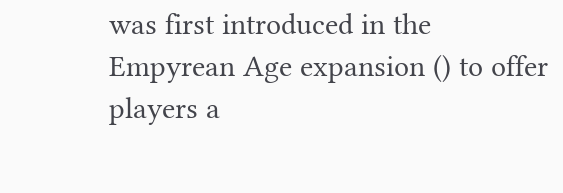was first introduced in the Empyrean Age expansion () to offer players a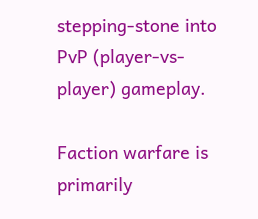stepping-stone into PvP (player-vs-player) gameplay.

Faction warfare is primarily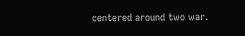centered around two war.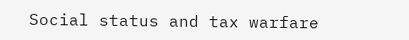Social status and tax warfare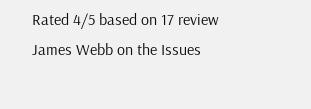Rated 4/5 based on 17 review
James Webb on the Issues